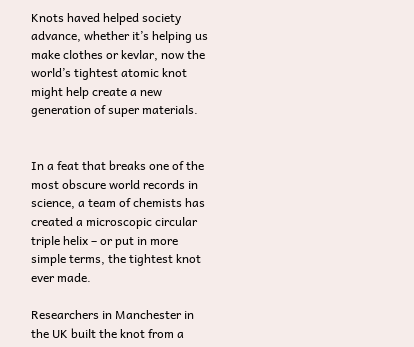Knots haved helped society advance, whether it’s helping us make clothes or kevlar, now the world’s tightest atomic knot might help create a new generation of super materials.


In a feat that breaks one of the most obscure world records in science, a team of chemists has created a microscopic circular triple helix – or put in more simple terms, the tightest knot ever made.

Researchers in Manchester in the UK built the knot from a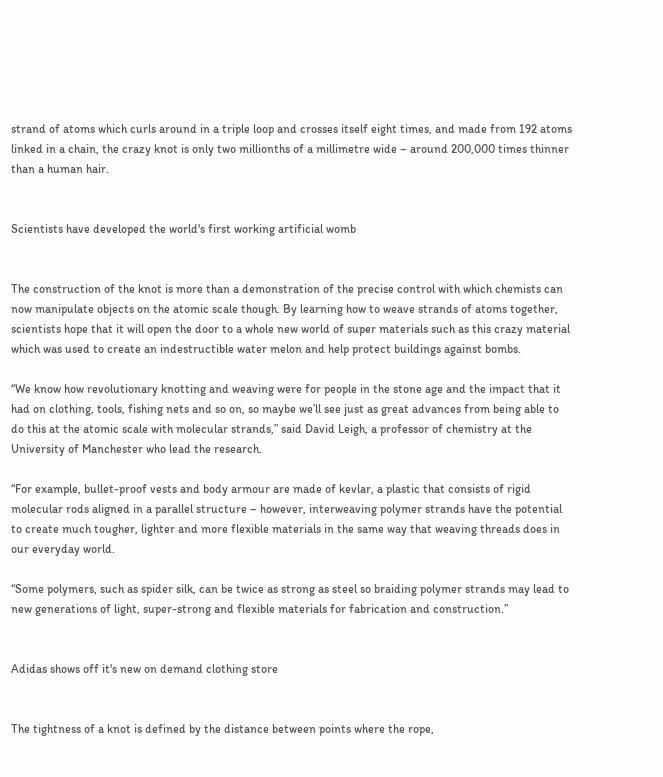strand of atoms which curls around in a triple loop and crosses itself eight times, and made from 192 atoms linked in a chain, the crazy knot is only two millionths of a millimetre wide – around 200,000 times thinner than a human hair.


Scientists have developed the world's first working artificial womb


The construction of the knot is more than a demonstration of the precise control with which chemists can now manipulate objects on the atomic scale though. By learning how to weave strands of atoms together, scientists hope that it will open the door to a whole new world of super materials such as this crazy material which was used to create an indestructible water melon and help protect buildings against bombs.

“We know how revolutionary knotting and weaving were for people in the stone age and the impact that it had on clothing, tools, fishing nets and so on, so maybe we’ll see just as great advances from being able to do this at the atomic scale with molecular strands,” said David Leigh, a professor of chemistry at the University of Manchester who lead the research.

“For example, bullet-proof vests and body armour are made of kevlar, a plastic that consists of rigid molecular rods aligned in a parallel structure – however, interweaving polymer strands have the potential to create much tougher, lighter and more flexible materials in the same way that weaving threads does in our everyday world.

“Some polymers, such as spider silk, can be twice as strong as steel so braiding polymer strands may lead to new generations of light, super-strong and flexible materials for fabrication and construction.”


Adidas shows off it's new on demand clothing store


The tightness of a knot is defined by the distance between points where the rope,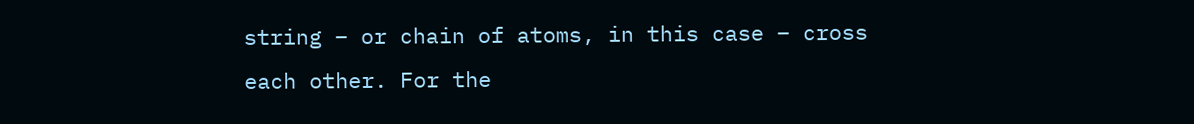string – or chain of atoms, in this case – cross each other. For the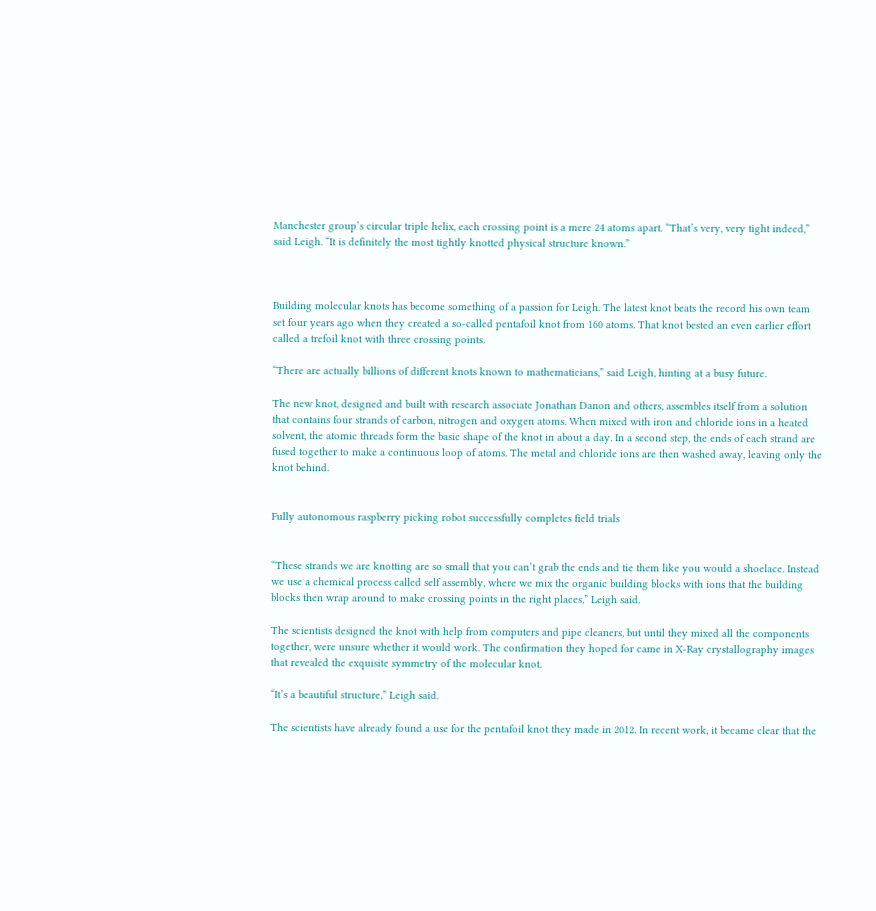Manchester group’s circular triple helix, each crossing point is a mere 24 atoms apart. “That’s very, very tight indeed,” said Leigh. “It is definitely the most tightly knotted physical structure known.”



Building molecular knots has become something of a passion for Leigh. The latest knot beats the record his own team set four years ago when they created a so-called pentafoil knot from 160 atoms. That knot bested an even earlier effort called a trefoil knot with three crossing points.

“There are actually billions of different knots known to mathematicians,” said Leigh, hinting at a busy future.

The new knot, designed and built with research associate Jonathan Danon and others, assembles itself from a solution that contains four strands of carbon, nitrogen and oxygen atoms. When mixed with iron and chloride ions in a heated solvent, the atomic threads form the basic shape of the knot in about a day. In a second step, the ends of each strand are fused together to make a continuous loop of atoms. The metal and chloride ions are then washed away, leaving only the knot behind.


Fully autonomous raspberry picking robot successfully completes field trials


“These strands we are knotting are so small that you can’t grab the ends and tie them like you would a shoelace. Instead we use a chemical process called self assembly, where we mix the organic building blocks with ions that the building blocks then wrap around to make crossing points in the right places,” Leigh said.

The scientists designed the knot with help from computers and pipe cleaners, but until they mixed all the components together, were unsure whether it would work. The confirmation they hoped for came in X-Ray crystallography images that revealed the exquisite symmetry of the molecular knot.

“It’s a beautiful structure,” Leigh said.

The scientists have already found a use for the pentafoil knot they made in 2012. In recent work, it became clear that the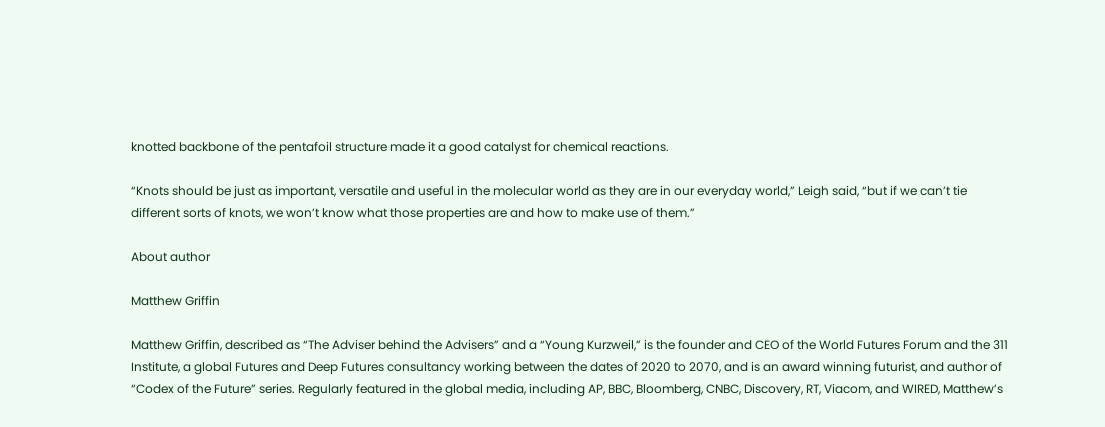knotted backbone of the pentafoil structure made it a good catalyst for chemical reactions.

“Knots should be just as important, versatile and useful in the molecular world as they are in our everyday world,” Leigh said, “but if we can’t tie different sorts of knots, we won’t know what those properties are and how to make use of them.”

About author

Matthew Griffin

Matthew Griffin, described as “The Adviser behind the Advisers” and a “Young Kurzweil,” is the founder and CEO of the World Futures Forum and the 311 Institute, a global Futures and Deep Futures consultancy working between the dates of 2020 to 2070, and is an award winning futurist, and author of “Codex of the Future” series. Regularly featured in the global media, including AP, BBC, Bloomberg, CNBC, Discovery, RT, Viacom, and WIRED, Matthew’s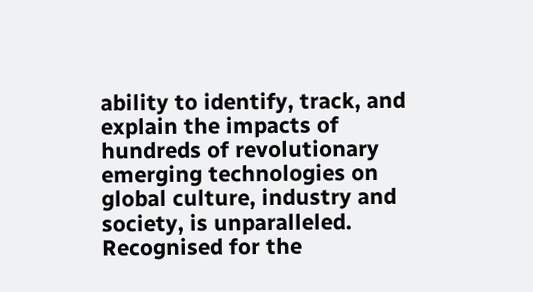ability to identify, track, and explain the impacts of hundreds of revolutionary emerging technologies on global culture, industry and society, is unparalleled. Recognised for the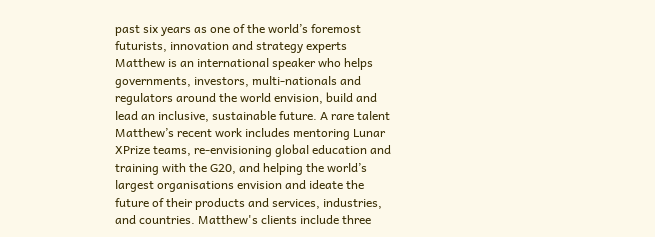past six years as one of the world’s foremost futurists, innovation and strategy experts Matthew is an international speaker who helps governments, investors, multi-nationals and regulators around the world envision, build and lead an inclusive, sustainable future. A rare talent Matthew’s recent work includes mentoring Lunar XPrize teams, re-envisioning global education and training with the G20, and helping the world’s largest organisations envision and ideate the future of their products and services, industries, and countries. Matthew's clients include three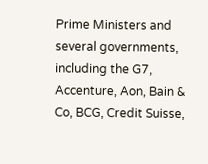Prime Ministers and several governments, including the G7, Accenture, Aon, Bain & Co, BCG, Credit Suisse,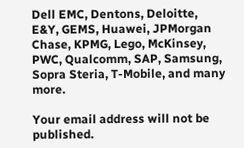Dell EMC, Dentons, Deloitte, E&Y, GEMS, Huawei, JPMorgan Chase, KPMG, Lego, McKinsey, PWC, Qualcomm, SAP, Samsung, Sopra Steria, T-Mobile, and many more.

Your email address will not be published.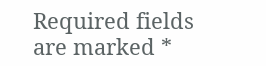Required fields are marked *